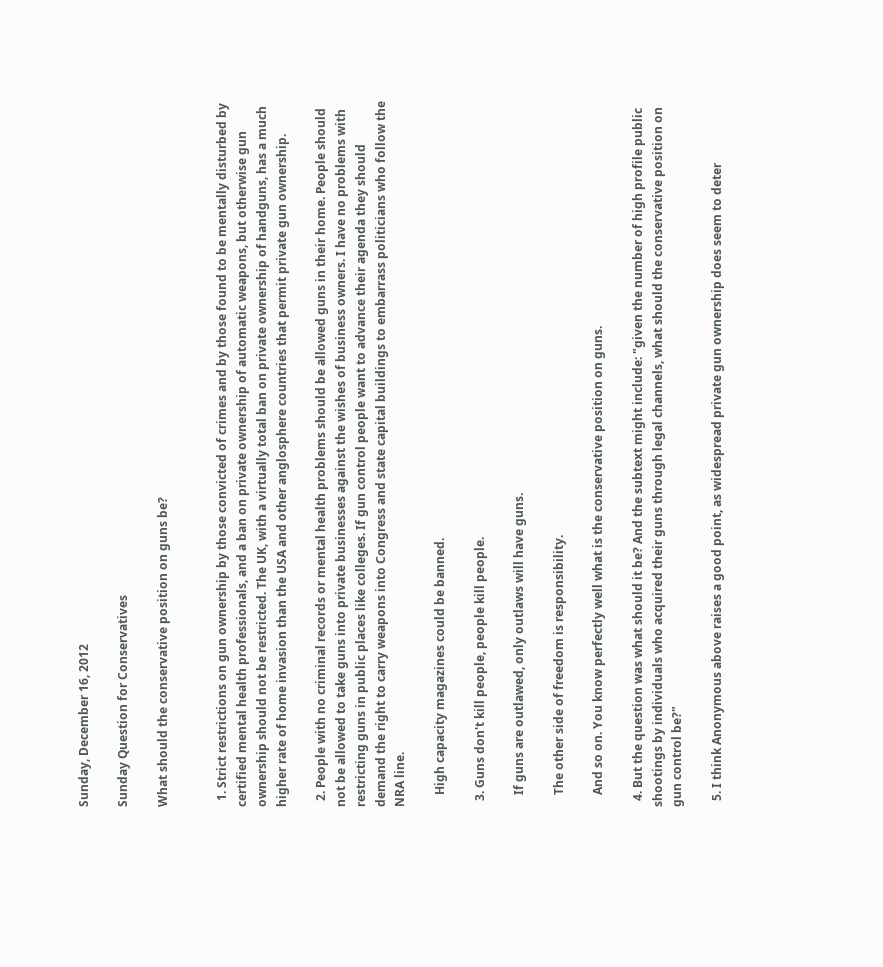Sunday, December 16, 2012

Sunday Question for Conservatives

What should the conservative position on guns be?


  1. Strict restrictions on gun ownership by those convicted of crimes and by those found to be mentally disturbed by certified mental health professionals, and a ban on private ownership of automatic weapons, but otherwise gun ownership should not be restricted. The UK, with a virtually total ban on private ownership of handguns, has a much higher rate of home invasion than the USA and other anglosphere countries that permit private gun ownership.

  2. People with no criminal records or mental health problems should be allowed guns in their home. People should not be allowed to take guns into private businesses against the wishes of business owners. I have no problems with restricting guns in public places like colleges. If gun control people want to advance their agenda they should demand the right to carry weapons into Congress and state capital buildings to embarrass politicians who follow the NRA line.

    High capacity magazines could be banned.

  3. Guns don't kill people, people kill people.

    If guns are outlawed, only outlaws will have guns.

    The other side of freedom is responsibility.

    And so on. You know perfectly well what is the conservative position on guns.

  4. But the question was what should it be? And the subtext might include: "given the number of high profile public shootings by individuals who acquired their guns through legal channels, what should the conservative position on gun control be?"

  5. I think Anonymous above raises a good point, as widespread private gun ownership does seem to deter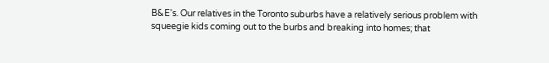B&E's. Our relatives in the Toronto suburbs have a relatively serious problem with squeegie kids coming out to the burbs and breaking into homes; that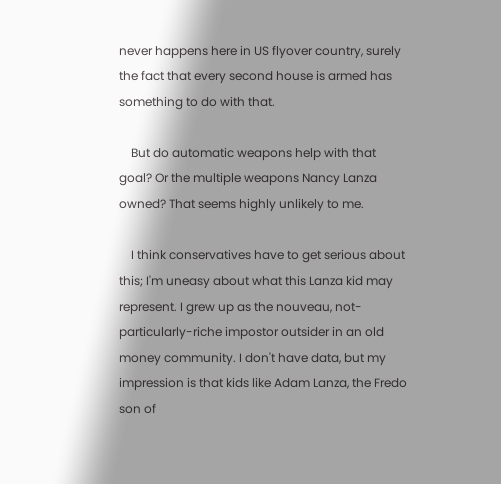never happens here in US flyover country, surely the fact that every second house is armed has something to do with that.

    But do automatic weapons help with that goal? Or the multiple weapons Nancy Lanza owned? That seems highly unlikely to me.

    I think conservatives have to get serious about this; I'm uneasy about what this Lanza kid may represent. I grew up as the nouveau, not-particularly-riche impostor outsider in an old money community. I don't have data, but my impression is that kids like Adam Lanza, the Fredo son of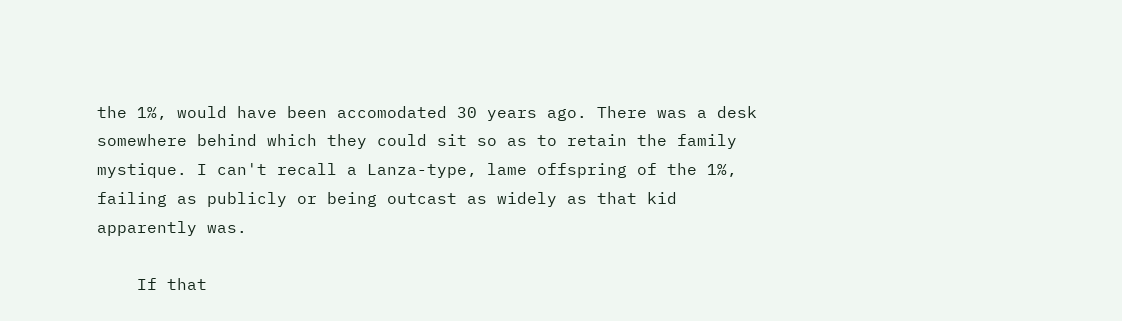the 1%, would have been accomodated 30 years ago. There was a desk somewhere behind which they could sit so as to retain the family mystique. I can't recall a Lanza-type, lame offspring of the 1%, failing as publicly or being outcast as widely as that kid apparently was.

    If that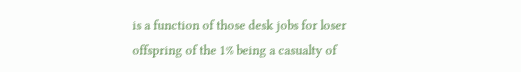is a function of those desk jobs for loser offspring of the 1% being a casualty of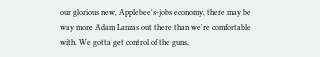our glorious new, Applebee's-jobs economy, there may be way more Adam Lanzas out there than we're comfortable with. We gotta get control of the guns,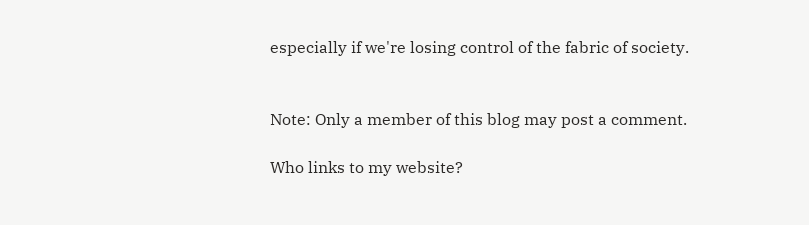especially if we're losing control of the fabric of society.


Note: Only a member of this blog may post a comment.

Who links to my website?